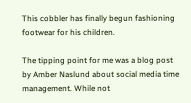This cobbler has finally begun fashioning footwear for his children.

The tipping point for me was a blog post by Amber Naslund about social media time management. While not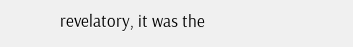revelatory, it was the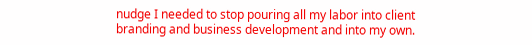nudge I needed to stop pouring all my labor into client branding and business development and into my own.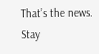That’s the news. Stay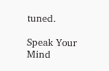tuned.

Speak Your Mind